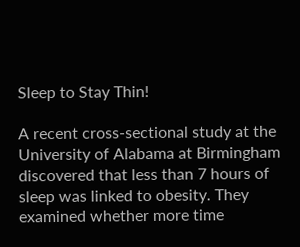Sleep to Stay Thin!

A recent cross-sectional study at the University of Alabama at Birmingham discovered that less than 7 hours of sleep was linked to obesity. They examined whether more time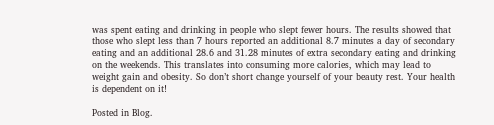was spent eating and drinking in people who slept fewer hours. The results showed that those who slept less than 7 hours reported an additional 8.7 minutes a day of secondary eating and an additional 28.6 and 31.28 minutes of extra secondary eating and drinking on the weekends. This translates into consuming more calories, which may lead to weight gain and obesity. So don’t short change yourself of your beauty rest. Your health is dependent on it!

Posted in Blog.